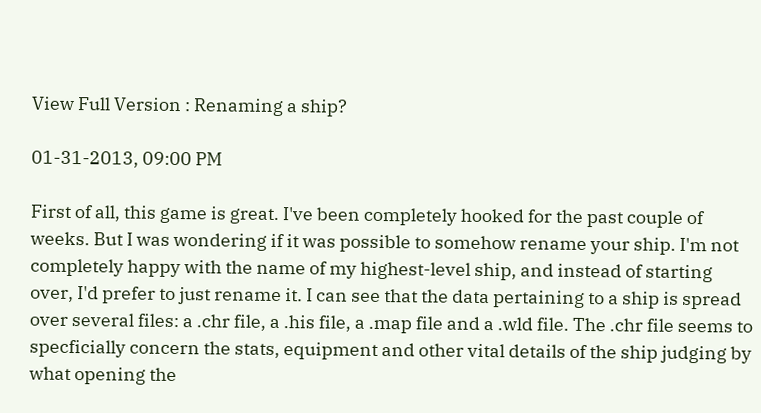View Full Version : Renaming a ship?

01-31-2013, 09:00 PM

First of all, this game is great. I've been completely hooked for the past couple of weeks. But I was wondering if it was possible to somehow rename your ship. I'm not completely happy with the name of my highest-level ship, and instead of starting over, I'd prefer to just rename it. I can see that the data pertaining to a ship is spread over several files: a .chr file, a .his file, a .map file and a .wld file. The .chr file seems to specficially concern the stats, equipment and other vital details of the ship judging by what opening the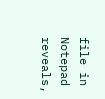file in Notepad reveals,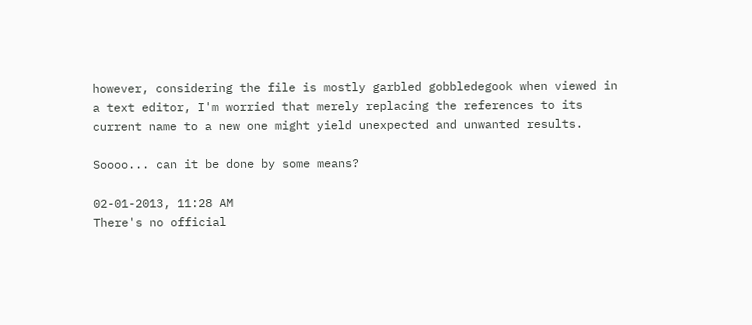however, considering the file is mostly garbled gobbledegook when viewed in a text editor, I'm worried that merely replacing the references to its current name to a new one might yield unexpected and unwanted results.

Soooo... can it be done by some means?

02-01-2013, 11:28 AM
There's no official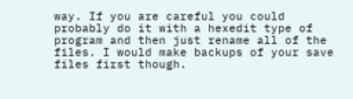way. If you are careful you could probably do it with a hexedit type of program and then just rename all of the files. I would make backups of your save files first though.